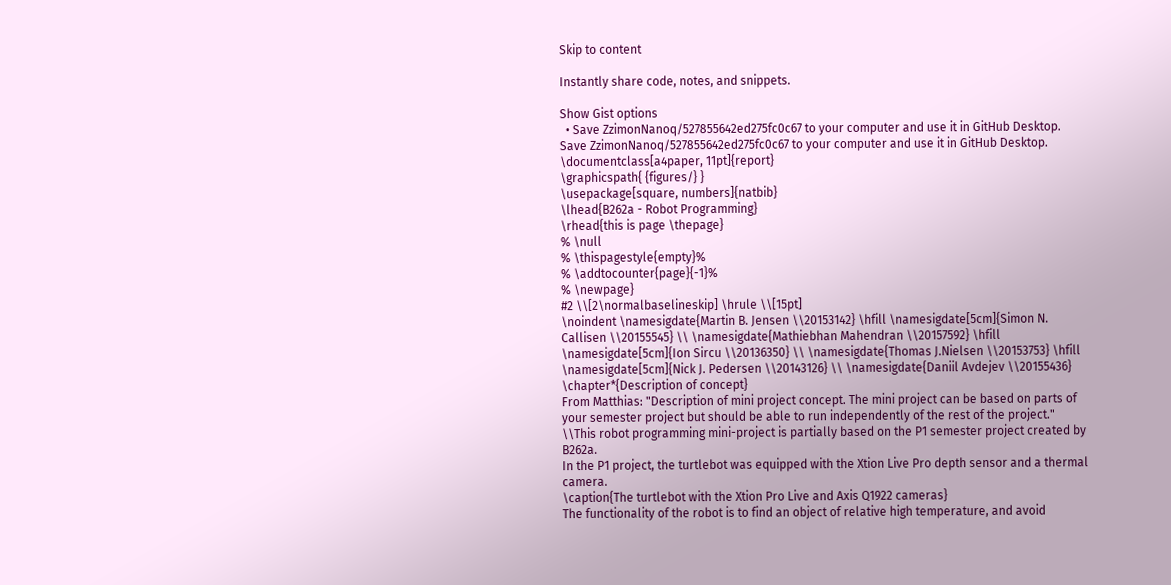Skip to content

Instantly share code, notes, and snippets.

Show Gist options
  • Save ZzimonNanoq/527855642ed275fc0c67 to your computer and use it in GitHub Desktop.
Save ZzimonNanoq/527855642ed275fc0c67 to your computer and use it in GitHub Desktop.
\documentclass[a4paper, 11pt]{report}
\graphicspath{ {figures/} }
\usepackage[square, numbers]{natbib}
\lhead{B262a - Robot Programming}
\rhead{this is page \thepage}
% \null
% \thispagestyle{empty}%
% \addtocounter{page}{-1}%
% \newpage}
#2 \\[2\normalbaselineskip] \hrule \\[15pt]
\noindent \namesigdate{Martin B. Jensen \\20153142} \hfill \namesigdate[5cm]{Simon N. Callisen \\20155545} \\ \namesigdate{Mathiebhan Mahendran \\20157592} \hfill \namesigdate[5cm]{Ion Sircu \\20136350} \\ \namesigdate{Thomas J.Nielsen \\20153753} \hfill \namesigdate[5cm]{Nick J. Pedersen \\20143126} \\ \namesigdate{Daniil Avdejev \\20155436}
\chapter*{Description of concept}
From Matthias: "Description of mini project concept. The mini project can be based on parts of your semester project but should be able to run independently of the rest of the project."
\\This robot programming mini-project is partially based on the P1 semester project created by B262a.
In the P1 project, the turtlebot was equipped with the Xtion Live Pro depth sensor and a thermal camera.
\caption{The turtlebot with the Xtion Pro Live and Axis Q1922 cameras}
The functionality of the robot is to find an object of relative high temperature, and avoid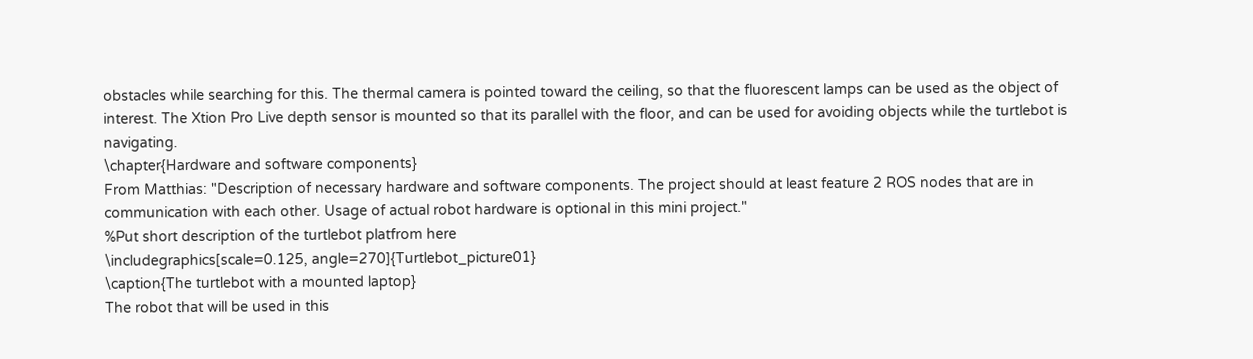obstacles while searching for this. The thermal camera is pointed toward the ceiling, so that the fluorescent lamps can be used as the object of interest. The Xtion Pro Live depth sensor is mounted so that its parallel with the floor, and can be used for avoiding objects while the turtlebot is navigating.
\chapter{Hardware and software components}
From Matthias: "Description of necessary hardware and software components. The project should at least feature 2 ROS nodes that are in communication with each other. Usage of actual robot hardware is optional in this mini project."
%Put short description of the turtlebot platfrom here
\includegraphics[scale=0.125, angle=270]{Turtlebot_picture01}
\caption{The turtlebot with a mounted laptop}
The robot that will be used in this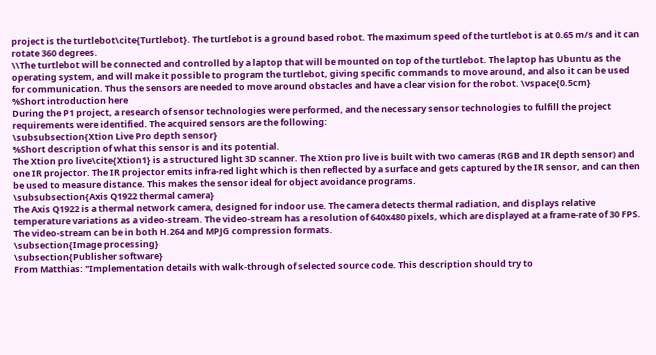project is the turtlebot\cite{Turtlebot}. The turtlebot is a ground based robot. The maximum speed of the turtlebot is at 0.65 m/s and it can rotate 360 degrees.
\\The turtlebot will be connected and controlled by a laptop that will be mounted on top of the turtlebot. The laptop has Ubuntu as the operating system, and will make it possible to program the turtlebot, giving specific commands to move around, and also it can be used for communication. Thus the sensors are needed to move around obstacles and have a clear vision for the robot. \vspace{0.5cm}
%Short introduction here
During the P1 project, a research of sensor technologies were performed, and the necessary sensor technologies to fulfill the project requirements were identified. The acquired sensors are the following:
\subsubsection{Xtion Live Pro depth sensor}
%Short description of what this sensor is and its potential.
The Xtion pro live\cite{Xtion1} is a structured light 3D scanner. The Xtion pro live is built with two cameras (RGB and IR depth sensor) and one IR projector. The IR projector emits infra-red light which is then reflected by a surface and gets captured by the IR sensor, and can then be used to measure distance. This makes the sensor ideal for object avoidance programs.
\subsubsection{Axis Q1922 thermal camera}
The Axis Q1922 is a thermal network camera, designed for indoor use. The camera detects thermal radiation, and displays relative temperature variations as a video-stream. The video-stream has a resolution of 640x480 pixels, which are displayed at a frame-rate of 30 FPS. The video-stream can be in both H.264 and MPJG compression formats.
\subsection{Image processing}
\subsection{Publisher software}
From Matthias: "Implementation details with walk-through of selected source code. This description should try to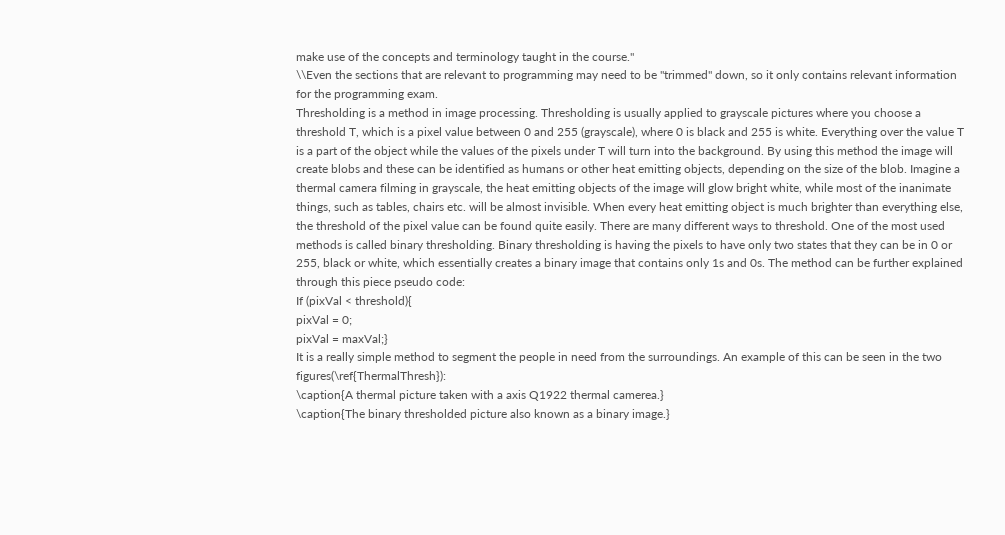make use of the concepts and terminology taught in the course."
\\Even the sections that are relevant to programming may need to be "trimmed" down, so it only contains relevant information for the programming exam.
Thresholding is a method in image processing. Thresholding is usually applied to grayscale pictures where you choose a threshold T, which is a pixel value between 0 and 255 (grayscale), where 0 is black and 255 is white. Everything over the value T is a part of the object while the values of the pixels under T will turn into the background. By using this method the image will create blobs and these can be identified as humans or other heat emitting objects, depending on the size of the blob. Imagine a thermal camera filming in grayscale, the heat emitting objects of the image will glow bright white, while most of the inanimate things, such as tables, chairs etc. will be almost invisible. When every heat emitting object is much brighter than everything else, the threshold of the pixel value can be found quite easily. There are many different ways to threshold. One of the most used methods is called binary thresholding. Binary thresholding is having the pixels to have only two states that they can be in 0 or 255, black or white, which essentially creates a binary image that contains only 1s and 0s. The method can be further explained through this piece pseudo code:
If (pixVal < threshold){
pixVal = 0;
pixVal = maxVal;}
It is a really simple method to segment the people in need from the surroundings. An example of this can be seen in the two figures(\ref{ThermalThresh}):
\caption{A thermal picture taken with a axis Q1922 thermal camerea.}
\caption{The binary thresholded picture also known as a binary image.}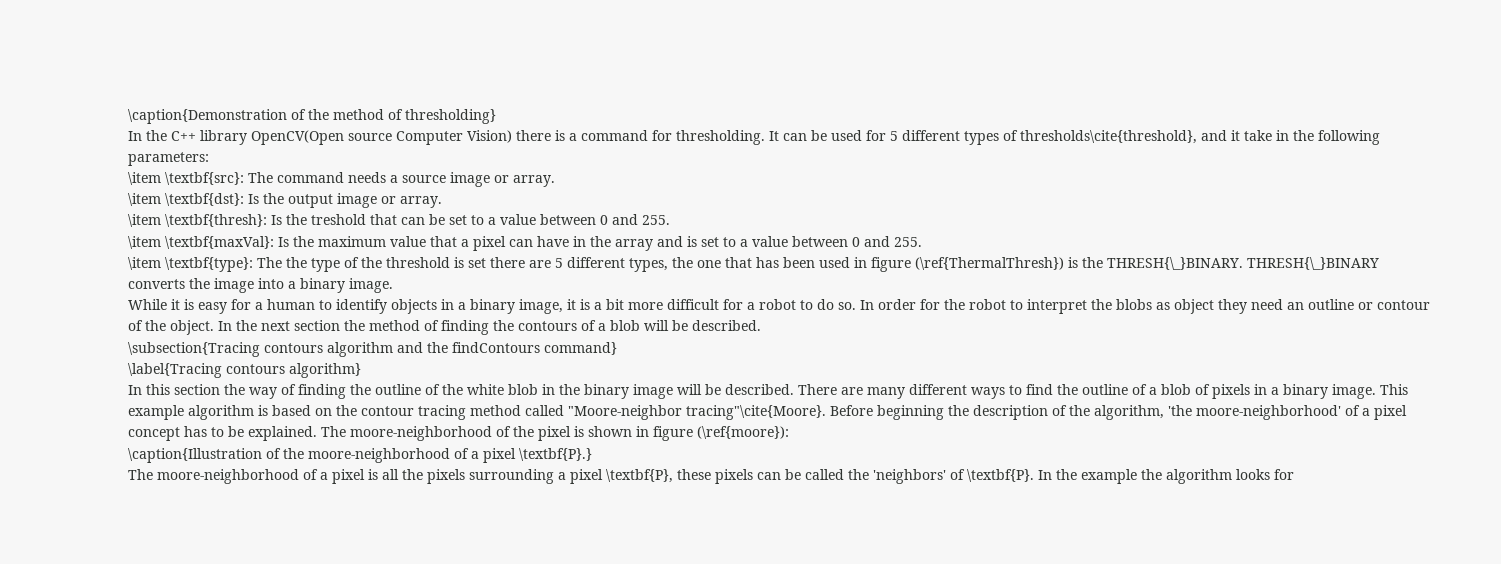\caption{Demonstration of the method of thresholding}
In the C++ library OpenCV(Open source Computer Vision) there is a command for thresholding. It can be used for 5 different types of thresholds\cite{threshold}, and it take in the following parameters:
\item \textbf{src}: The command needs a source image or array.
\item \textbf{dst}: Is the output image or array.
\item \textbf{thresh}: Is the treshold that can be set to a value between 0 and 255.
\item \textbf{maxVal}: Is the maximum value that a pixel can have in the array and is set to a value between 0 and 255.
\item \textbf{type}: The the type of the threshold is set there are 5 different types, the one that has been used in figure (\ref{ThermalThresh}) is the THRESH{\_}BINARY. THRESH{\_}BINARY converts the image into a binary image.
While it is easy for a human to identify objects in a binary image, it is a bit more difficult for a robot to do so. In order for the robot to interpret the blobs as object they need an outline or contour of the object. In the next section the method of finding the contours of a blob will be described.
\subsection{Tracing contours algorithm and the findContours command}
\label{Tracing contours algorithm}
In this section the way of finding the outline of the white blob in the binary image will be described. There are many different ways to find the outline of a blob of pixels in a binary image. This example algorithm is based on the contour tracing method called "Moore-neighbor tracing"\cite{Moore}. Before beginning the description of the algorithm, 'the moore-neighborhood' of a pixel concept has to be explained. The moore-neighborhood of the pixel is shown in figure (\ref{moore}):
\caption{Illustration of the moore-neighborhood of a pixel \textbf{P}.}
The moore-neighborhood of a pixel is all the pixels surrounding a pixel \textbf{P}, these pixels can be called the 'neighbors' of \textbf{P}. In the example the algorithm looks for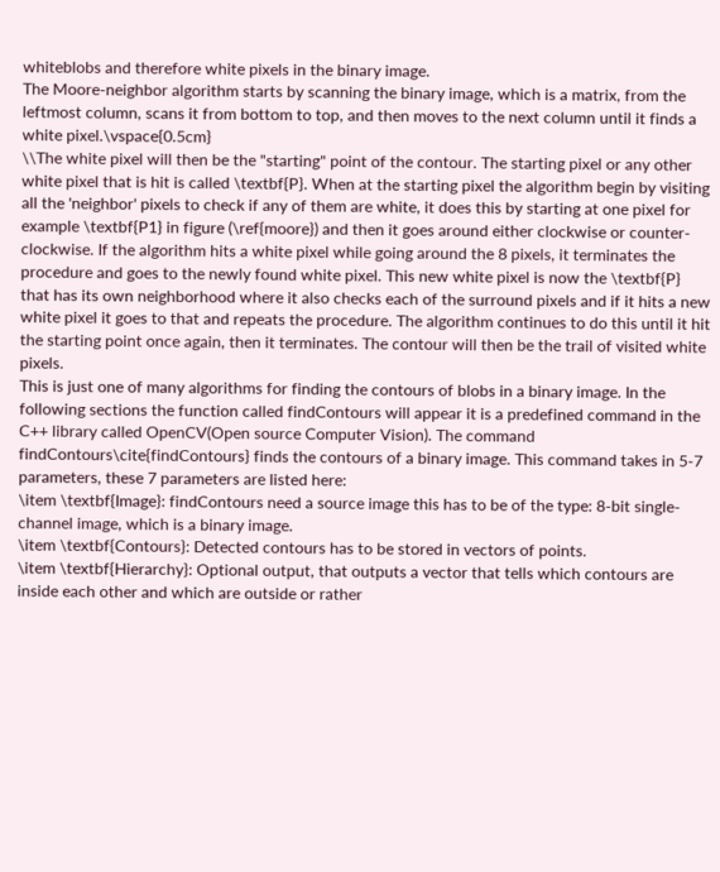whiteblobs and therefore white pixels in the binary image.
The Moore-neighbor algorithm starts by scanning the binary image, which is a matrix, from the leftmost column, scans it from bottom to top, and then moves to the next column until it finds a white pixel.\vspace{0.5cm}
\\The white pixel will then be the "starting" point of the contour. The starting pixel or any other white pixel that is hit is called \textbf{P}. When at the starting pixel the algorithm begin by visiting all the 'neighbor' pixels to check if any of them are white, it does this by starting at one pixel for example \textbf{P1} in figure (\ref{moore}) and then it goes around either clockwise or counter-clockwise. If the algorithm hits a white pixel while going around the 8 pixels, it terminates the procedure and goes to the newly found white pixel. This new white pixel is now the \textbf{P} that has its own neighborhood where it also checks each of the surround pixels and if it hits a new white pixel it goes to that and repeats the procedure. The algorithm continues to do this until it hit the starting point once again, then it terminates. The contour will then be the trail of visited white pixels.
This is just one of many algorithms for finding the contours of blobs in a binary image. In the following sections the function called findContours will appear it is a predefined command in the C++ library called OpenCV(Open source Computer Vision). The command findContours\cite{findContours} finds the contours of a binary image. This command takes in 5-7 parameters, these 7 parameters are listed here:
\item \textbf{Image}: findContours need a source image this has to be of the type: 8-bit single-channel image, which is a binary image.
\item \textbf{Contours}: Detected contours has to be stored in vectors of points.
\item \textbf{Hierarchy}: Optional output, that outputs a vector that tells which contours are inside each other and which are outside or rather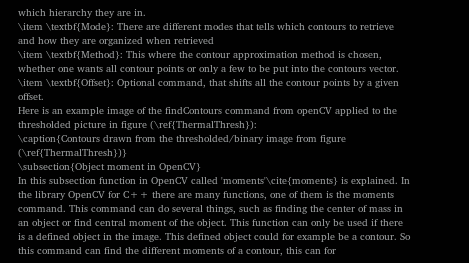which hierarchy they are in.
\item \textbf{Mode}: There are different modes that tells which contours to retrieve and how they are organized when retrieved
\item \textbf{Method}: This where the contour approximation method is chosen, whether one wants all contour points or only a few to be put into the contours vector.
\item \textbf{Offset}: Optional command, that shifts all the contour points by a given offset.
Here is an example image of the findContours command from openCV applied to the thresholded picture in figure (\ref{ThermalThresh}):
\caption{Contours drawn from the thresholded/binary image from figure (\ref{ThermalThresh})}
\subsection{Object moment in OpenCV}
In this subsection function in OpenCV called 'moments'\cite{moments} is explained. In the library OpenCV for C++ there are many functions, one of them is the moments command. This command can do several things, such as finding the center of mass in an object or find central moment of the object. This function can only be used if there is a defined object in the image. This defined object could for example be a contour. So this command can find the different moments of a contour, this can for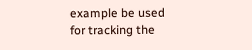example be used for tracking the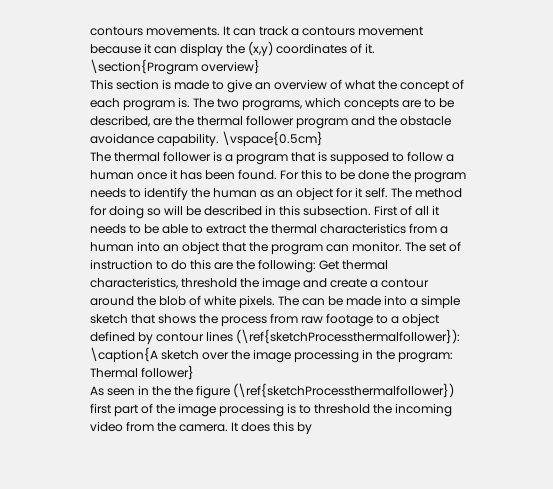contours movements. It can track a contours movement because it can display the (x,y) coordinates of it.
\section{Program overview}
This section is made to give an overview of what the concept of each program is. The two programs, which concepts are to be described, are the thermal follower program and the obstacle avoidance capability. \vspace{0.5cm}
The thermal follower is a program that is supposed to follow a human once it has been found. For this to be done the program needs to identify the human as an object for it self. The method for doing so will be described in this subsection. First of all it needs to be able to extract the thermal characteristics from a human into an object that the program can monitor. The set of instruction to do this are the following: Get thermal characteristics, threshold the image and create a contour around the blob of white pixels. The can be made into a simple sketch that shows the process from raw footage to a object defined by contour lines (\ref{sketchProcessthermalfollower}):
\caption{A sketch over the image processing in the program: Thermal follower}
As seen in the the figure (\ref{sketchProcessthermalfollower}) first part of the image processing is to threshold the incoming video from the camera. It does this by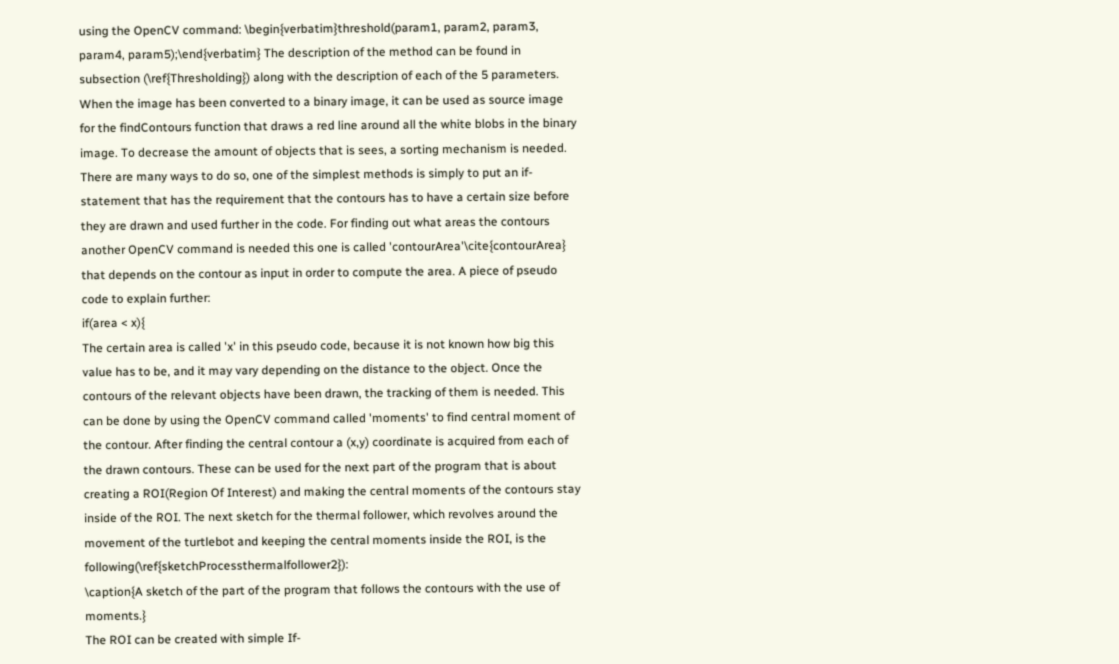using the OpenCV command: \begin{verbatim}threshold(param1, param2, param3, param4, param5);\end{verbatim} The description of the method can be found in subsection (\ref{Thresholding}) along with the description of each of the 5 parameters. When the image has been converted to a binary image, it can be used as source image for the findContours function that draws a red line around all the white blobs in the binary image. To decrease the amount of objects that is sees, a sorting mechanism is needed. There are many ways to do so, one of the simplest methods is simply to put an if-statement that has the requirement that the contours has to have a certain size before they are drawn and used further in the code. For finding out what areas the contours another OpenCV command is needed this one is called 'contourArea'\cite{contourArea} that depends on the contour as input in order to compute the area. A piece of pseudo code to explain further:
if(area < x){
The certain area is called 'x' in this pseudo code, because it is not known how big this value has to be, and it may vary depending on the distance to the object. Once the contours of the relevant objects have been drawn, the tracking of them is needed. This can be done by using the OpenCV command called 'moments' to find central moment of the contour. After finding the central contour a (x,y) coordinate is acquired from each of the drawn contours. These can be used for the next part of the program that is about creating a ROI(Region Of Interest) and making the central moments of the contours stay inside of the ROI. The next sketch for the thermal follower, which revolves around the movement of the turtlebot and keeping the central moments inside the ROI, is the following(\ref{sketchProcessthermalfollower2}):
\caption{A sketch of the part of the program that follows the contours with the use of moments.}
The ROI can be created with simple If-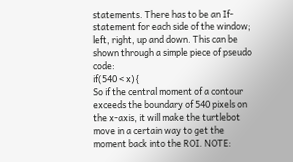statements. There has to be an If-statement for each side of the window; left, right, up and down. This can be shown through a simple piece of pseudo code:
if(540 < x){
So if the central moment of a contour exceeds the boundary of 540 pixels on the x-axis, it will make the turtlebot move in a certain way to get the moment back into the ROI. NOTE: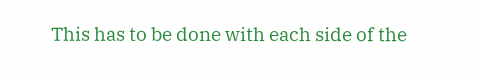This has to be done with each side of the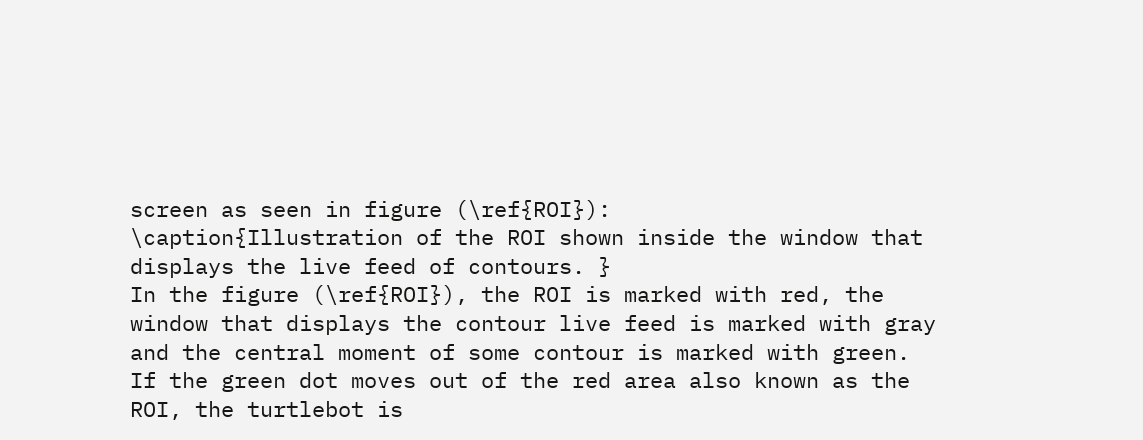screen as seen in figure (\ref{ROI}):
\caption{Illustration of the ROI shown inside the window that displays the live feed of contours. }
In the figure (\ref{ROI}), the ROI is marked with red, the window that displays the contour live feed is marked with gray and the central moment of some contour is marked with green. If the green dot moves out of the red area also known as the ROI, the turtlebot is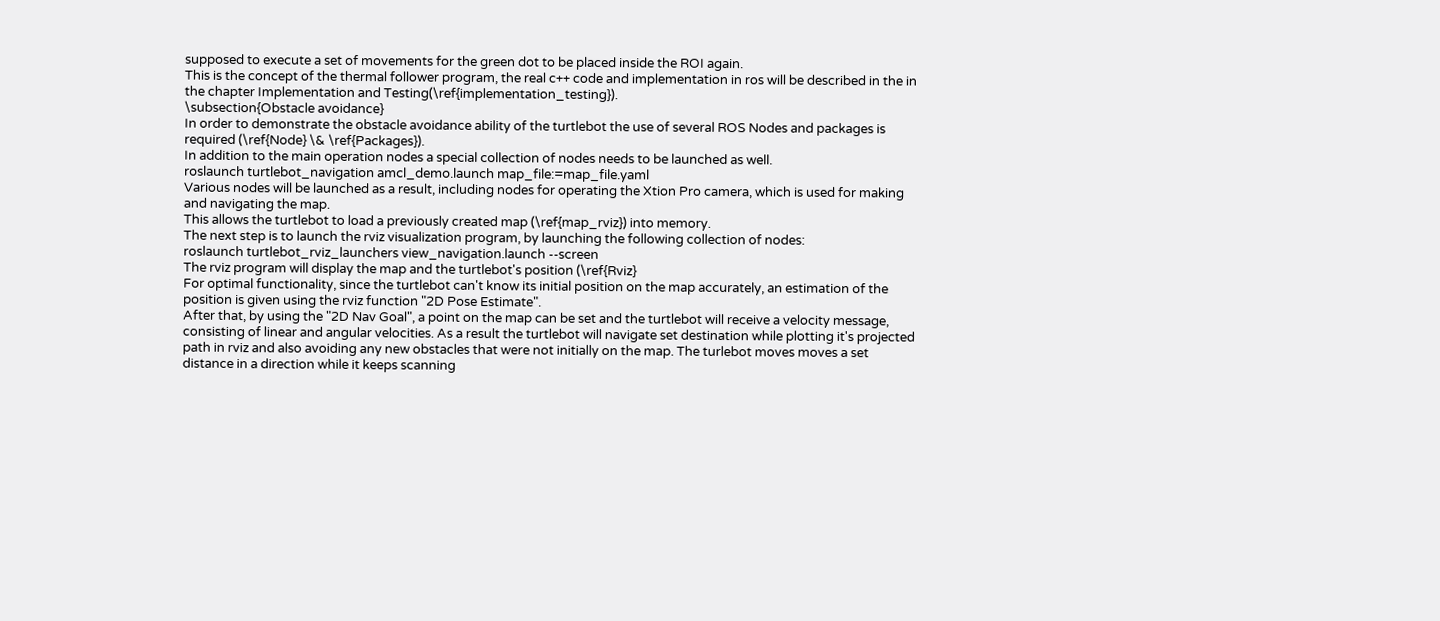supposed to execute a set of movements for the green dot to be placed inside the ROI again.
This is the concept of the thermal follower program, the real c++ code and implementation in ros will be described in the in the chapter Implementation and Testing(\ref{implementation_testing}).
\subsection{Obstacle avoidance}
In order to demonstrate the obstacle avoidance ability of the turtlebot the use of several ROS Nodes and packages is required (\ref{Node} \& \ref{Packages}).
In addition to the main operation nodes a special collection of nodes needs to be launched as well.
roslaunch turtlebot_navigation amcl_demo.launch map_file:=map_file.yaml
Various nodes will be launched as a result, including nodes for operating the Xtion Pro camera, which is used for making and navigating the map.
This allows the turtlebot to load a previously created map (\ref{map_rviz}) into memory.
The next step is to launch the rviz visualization program, by launching the following collection of nodes:
roslaunch turtlebot_rviz_launchers view_navigation.launch --screen
The rviz program will display the map and the turtlebot's position (\ref{Rviz}
For optimal functionality, since the turtlebot can't know its initial position on the map accurately, an estimation of the position is given using the rviz function "2D Pose Estimate".
After that, by using the "2D Nav Goal", a point on the map can be set and the turtlebot will receive a velocity message, consisting of linear and angular velocities. As a result the turtlebot will navigate set destination while plotting it's projected path in rviz and also avoiding any new obstacles that were not initially on the map. The turlebot moves moves a set distance in a direction while it keeps scanning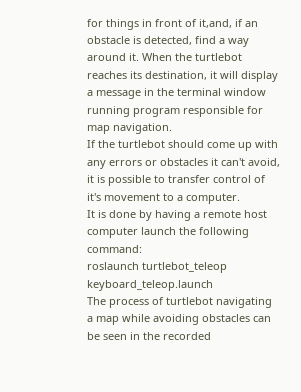for things in front of it,and, if an obstacle is detected, find a way around it. When the turtlebot reaches its destination, it will display a message in the terminal window running program responsible for map navigation.
If the turtlebot should come up with any errors or obstacles it can't avoid, it is possible to transfer control of it's movement to a computer.
It is done by having a remote host computer launch the following command:
roslaunch turtlebot_teleop keyboard_teleop.launch
The process of turtlebot navigating a map while avoiding obstacles can be seen in the recorded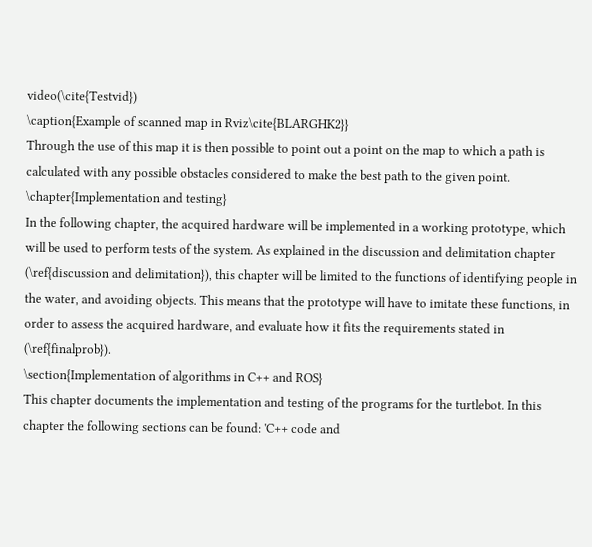video(\cite{Testvid})
\caption{Example of scanned map in Rviz\cite{BLARGHK2}}
Through the use of this map it is then possible to point out a point on the map to which a path is calculated with any possible obstacles considered to make the best path to the given point.
\chapter{Implementation and testing}
In the following chapter, the acquired hardware will be implemented in a working prototype, which will be used to perform tests of the system. As explained in the discussion and delimitation chapter (\ref{discussion and delimitation}), this chapter will be limited to the functions of identifying people in the water, and avoiding objects. This means that the prototype will have to imitate these functions, in order to assess the acquired hardware, and evaluate how it fits the requirements stated in (\ref{finalprob}).
\section{Implementation of algorithms in C++ and ROS}
This chapter documents the implementation and testing of the programs for the turtlebot. In this chapter the following sections can be found: 'C++ code and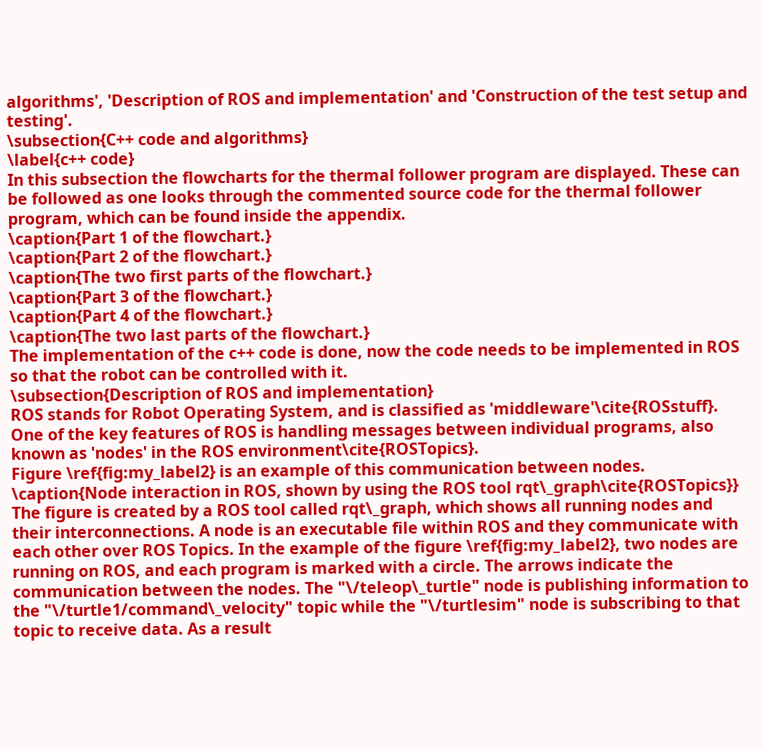algorithms', 'Description of ROS and implementation' and 'Construction of the test setup and testing'.
\subsection{C++ code and algorithms}
\label{c++ code}
In this subsection the flowcharts for the thermal follower program are displayed. These can be followed as one looks through the commented source code for the thermal follower program, which can be found inside the appendix.
\caption{Part 1 of the flowchart.}
\caption{Part 2 of the flowchart.}
\caption{The two first parts of the flowchart.}
\caption{Part 3 of the flowchart.}
\caption{Part 4 of the flowchart.}
\caption{The two last parts of the flowchart.}
The implementation of the c++ code is done, now the code needs to be implemented in ROS so that the robot can be controlled with it.
\subsection{Description of ROS and implementation}
ROS stands for Robot Operating System, and is classified as 'middleware'\cite{ROSstuff}. One of the key features of ROS is handling messages between individual programs, also known as 'nodes' in the ROS environment\cite{ROSTopics}.
Figure \ref{fig:my_label2} is an example of this communication between nodes.
\caption{Node interaction in ROS, shown by using the ROS tool rqt\_graph\cite{ROSTopics}}
The figure is created by a ROS tool called rqt\_graph, which shows all running nodes and their interconnections. A node is an executable file within ROS and they communicate with each other over ROS Topics. In the example of the figure \ref{fig:my_label2}, two nodes are running on ROS, and each program is marked with a circle. The arrows indicate the communication between the nodes. The "\/teleop\_turtle" node is publishing information to the "\/turtle1/command\_velocity" topic while the "\/turtlesim" node is subscribing to that topic to receive data. As a result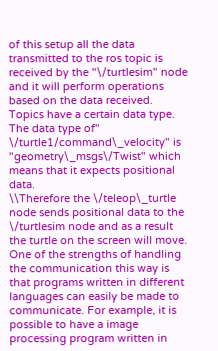of this setup all the data transmitted to the ros topic is received by the "\/turtlesim" node and it will perform operations based on the data received. Topics have a certain data type. The data type of" \/turtle1/command\_velocity" is "geometry\_msgs\/Twist" which means that it expects positional data.
\\Therefore the \/teleop\_turtle node sends positional data to the \/turtlesim node and as a result the turtle on the screen will move.
One of the strengths of handling the communication this way is that programs written in different languages can easily be made to communicate. For example, it is possible to have a image processing program written in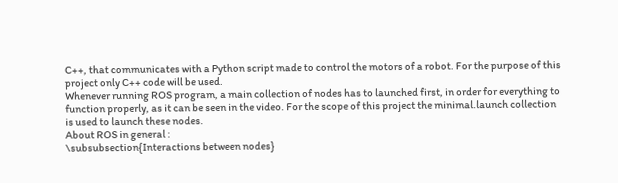C++, that communicates with a Python script made to control the motors of a robot. For the purpose of this project only C++ code will be used.
Whenever running ROS program, a main collection of nodes has to launched first, in order for everything to function properly, as it can be seen in the video. For the scope of this project the minimal.launch collection is used to launch these nodes.
About ROS in general :
\subsubsection{Interactions between nodes}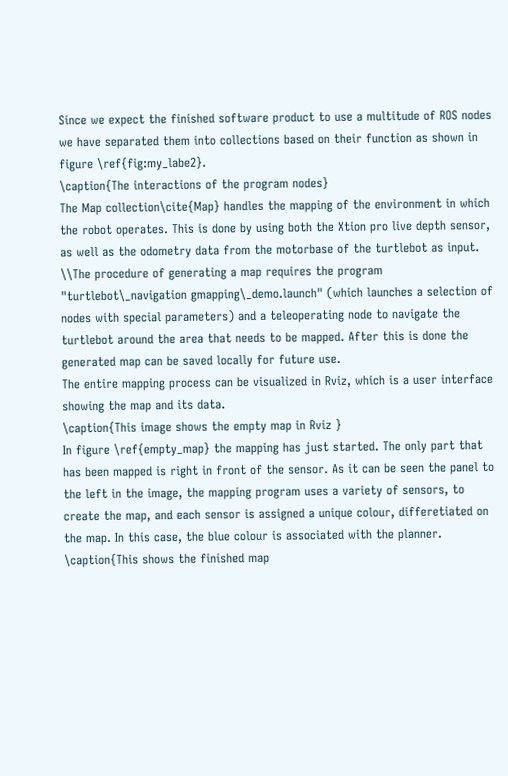Since we expect the finished software product to use a multitude of ROS nodes we have separated them into collections based on their function as shown in figure \ref{fig:my_labe2}.
\caption{The interactions of the program nodes}
The Map collection\cite{Map} handles the mapping of the environment in which the robot operates. This is done by using both the Xtion pro live depth sensor, as well as the odometry data from the motorbase of the turtlebot as input.
\\The procedure of generating a map requires the program "turtlebot\_navigation gmapping\_demo.launch" (which launches a selection of nodes with special parameters) and a teleoperating node to navigate the turtlebot around the area that needs to be mapped. After this is done the generated map can be saved locally for future use.
The entire mapping process can be visualized in Rviz, which is a user interface showing the map and its data.
\caption{This image shows the empty map in Rviz }
In figure \ref{empty_map} the mapping has just started. The only part that has been mapped is right in front of the sensor. As it can be seen the panel to the left in the image, the mapping program uses a variety of sensors, to create the map, and each sensor is assigned a unique colour, differetiated on the map. In this case, the blue colour is associated with the planner.
\caption{This shows the finished map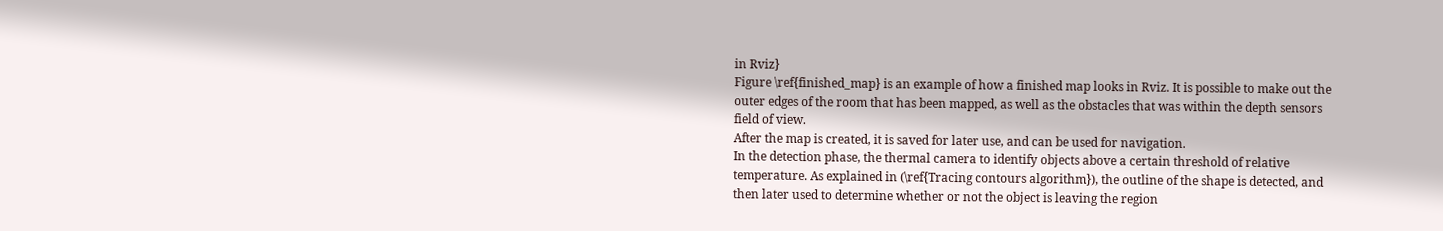in Rviz}
Figure \ref{finished_map} is an example of how a finished map looks in Rviz. It is possible to make out the outer edges of the room that has been mapped, as well as the obstacles that was within the depth sensors field of view.
After the map is created, it is saved for later use, and can be used for navigation.
In the detection phase, the thermal camera to identify objects above a certain threshold of relative temperature. As explained in (\ref{Tracing contours algorithm}), the outline of the shape is detected, and then later used to determine whether or not the object is leaving the region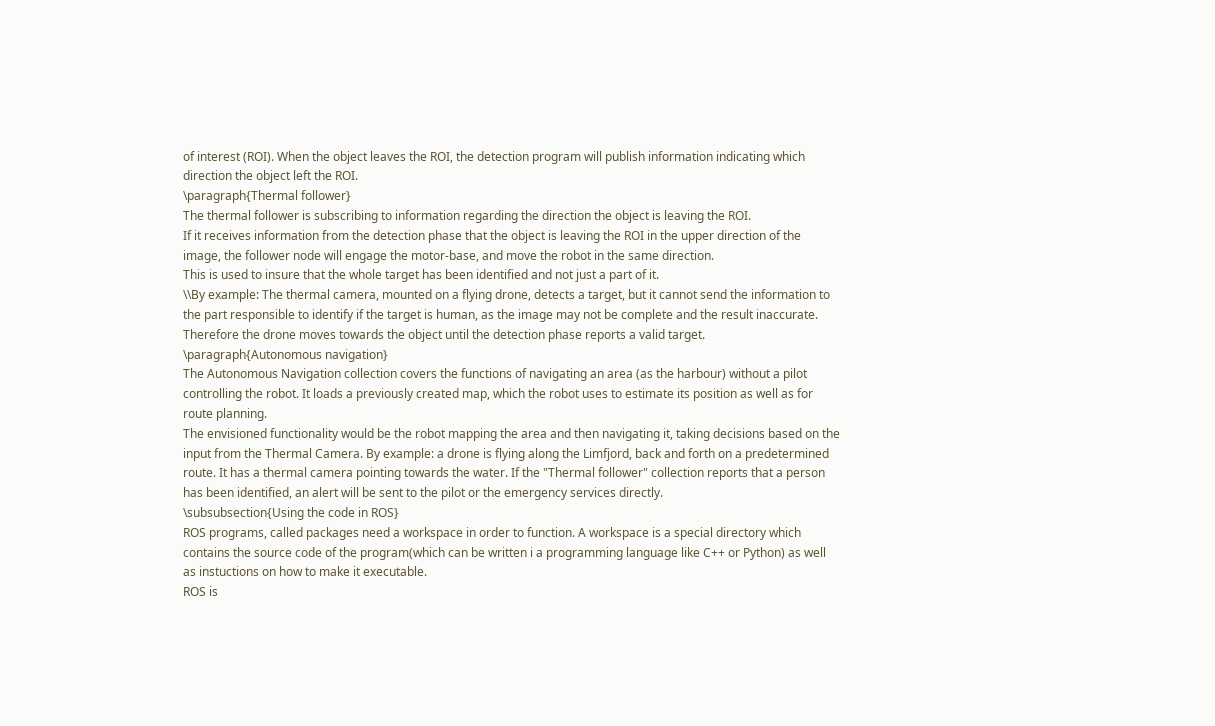of interest (ROI). When the object leaves the ROI, the detection program will publish information indicating which direction the object left the ROI.
\paragraph{Thermal follower}
The thermal follower is subscribing to information regarding the direction the object is leaving the ROI.
If it receives information from the detection phase that the object is leaving the ROI in the upper direction of the image, the follower node will engage the motor-base, and move the robot in the same direction.
This is used to insure that the whole target has been identified and not just a part of it.
\\By example: The thermal camera, mounted on a flying drone, detects a target, but it cannot send the information to the part responsible to identify if the target is human, as the image may not be complete and the result inaccurate. Therefore the drone moves towards the object until the detection phase reports a valid target.
\paragraph{Autonomous navigation}
The Autonomous Navigation collection covers the functions of navigating an area (as the harbour) without a pilot controlling the robot. It loads a previously created map, which the robot uses to estimate its position as well as for route planning.
The envisioned functionality would be the robot mapping the area and then navigating it, taking decisions based on the input from the Thermal Camera. By example: a drone is flying along the Limfjord, back and forth on a predetermined route. It has a thermal camera pointing towards the water. If the "Thermal follower" collection reports that a person has been identified, an alert will be sent to the pilot or the emergency services directly.
\subsubsection{Using the code in ROS}
ROS programs, called packages need a workspace in order to function. A workspace is a special directory which contains the source code of the program(which can be written i a programming language like C++ or Python) as well as instuctions on how to make it executable.
ROS is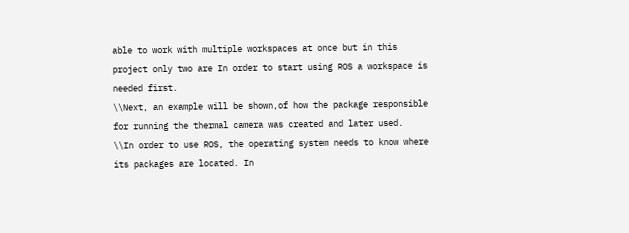able to work with multiple workspaces at once but in this project only two are In order to start using ROS a workspace is needed first.
\\Next, an example will be shown,of how the package responsible for running the thermal camera was created and later used.
\\In order to use ROS, the operating system needs to know where its packages are located. In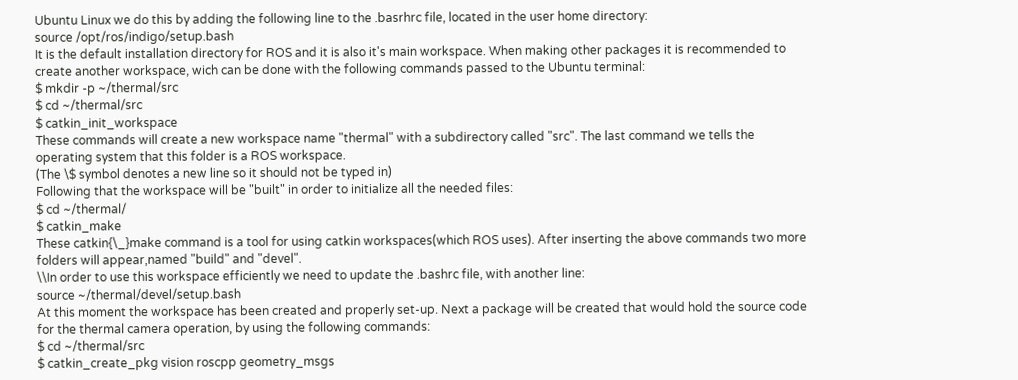Ubuntu Linux we do this by adding the following line to the .basrhrc file, located in the user home directory:
source /opt/ros/indigo/setup.bash
It is the default installation directory for ROS and it is also it's main workspace. When making other packages it is recommended to create another workspace, wich can be done with the following commands passed to the Ubuntu terminal:
$ mkdir -p ~/thermal/src
$ cd ~/thermal/src
$ catkin_init_workspace
These commands will create a new workspace name "thermal" with a subdirectory called "src". The last command we tells the operating system that this folder is a ROS workspace.
(The \$ symbol denotes a new line so it should not be typed in)
Following that the workspace will be "built" in order to initialize all the needed files:
$ cd ~/thermal/
$ catkin_make
These catkin{\_}make command is a tool for using catkin workspaces(which ROS uses). After inserting the above commands two more folders will appear,named "build" and "devel".
\\In order to use this workspace efficiently we need to update the .bashrc file, with another line:
source ~/thermal/devel/setup.bash
At this moment the workspace has been created and properly set-up. Next a package will be created that would hold the source code for the thermal camera operation, by using the following commands:
$ cd ~/thermal/src
$ catkin_create_pkg vision roscpp geometry_msgs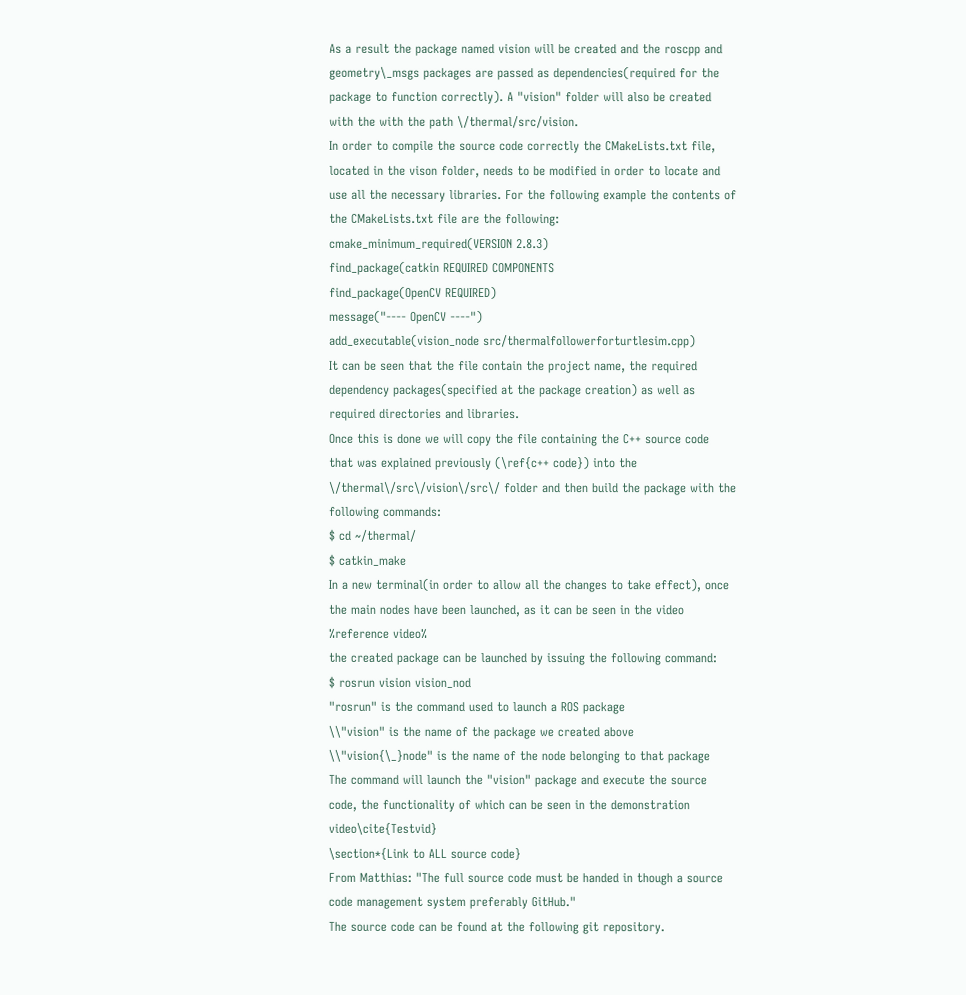As a result the package named vision will be created and the roscpp and geometry\_msgs packages are passed as dependencies(required for the package to function correctly). A "vision" folder will also be created with the with the path \/thermal/src/vision.
In order to compile the source code correctly the CMakeLists.txt file, located in the vison folder, needs to be modified in order to locate and use all the necessary libraries. For the following example the contents of the CMakeLists.txt file are the following:
cmake_minimum_required(VERSION 2.8.3)
find_package(catkin REQUIRED COMPONENTS
find_package(OpenCV REQUIRED)
message("---- OpenCV ----")
add_executable(vision_node src/thermalfollowerforturtlesim.cpp)
It can be seen that the file contain the project name, the required dependency packages(specified at the package creation) as well as required directories and libraries.
Once this is done we will copy the file containing the C++ source code that was explained previously (\ref{c++ code}) into the \/thermal\/src\/vision\/src\/ folder and then build the package with the following commands:
$ cd ~/thermal/
$ catkin_make
In a new terminal(in order to allow all the changes to take effect), once the main nodes have been launched, as it can be seen in the video
%reference video%
the created package can be launched by issuing the following command:
$ rosrun vision vision_nod
"rosrun" is the command used to launch a ROS package
\\"vision" is the name of the package we created above
\\"vision{\_}node" is the name of the node belonging to that package
The command will launch the "vision" package and execute the source code, the functionality of which can be seen in the demonstration video\cite{Testvid}
\section*{Link to ALL source code}
From Matthias: "The full source code must be handed in though a source code management system preferably GitHub."
The source code can be found at the following git repository.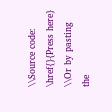\\Source code:
\href{}{Press here}
\\Or by pasting the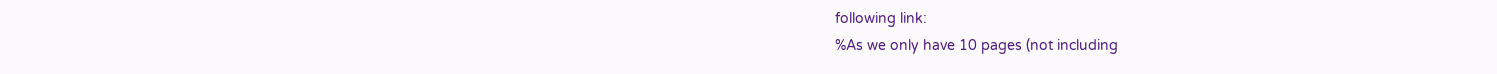following link:
%As we only have 10 pages (not including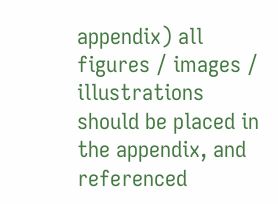appendix) all figures / images / illustrations should be placed in the appendix, and referenced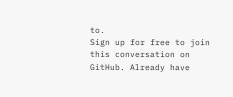to.
Sign up for free to join this conversation on GitHub. Already have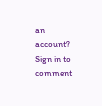an account? Sign in to comment